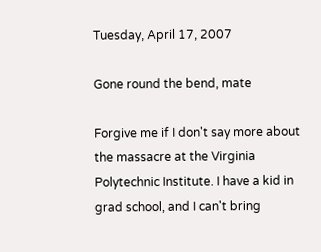Tuesday, April 17, 2007

Gone round the bend, mate

Forgive me if I don't say more about the massacre at the Virginia Polytechnic Institute. I have a kid in grad school, and I can't bring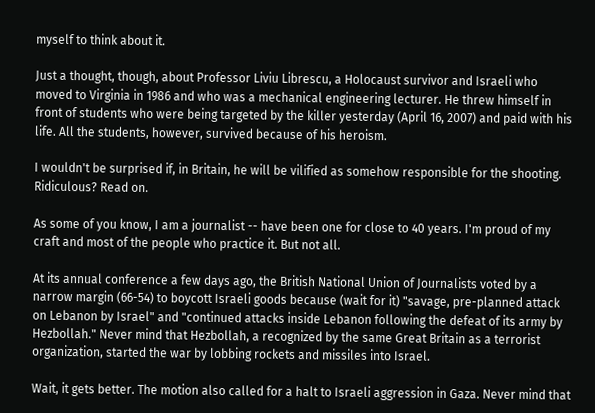myself to think about it.

Just a thought, though, about Professor Liviu Librescu, a Holocaust survivor and Israeli who moved to Virginia in 1986 and who was a mechanical engineering lecturer. He threw himself in front of students who were being targeted by the killer yesterday (April 16, 2007) and paid with his life. All the students, however, survived because of his heroism.

I wouldn't be surprised if, in Britain, he will be vilified as somehow responsible for the shooting. Ridiculous? Read on.

As some of you know, I am a journalist -- have been one for close to 40 years. I'm proud of my craft and most of the people who practice it. But not all.

At its annual conference a few days ago, the British National Union of Journalists voted by a narrow margin (66-54) to boycott Israeli goods because (wait for it) "savage, pre-planned attack on Lebanon by Israel" and "continued attacks inside Lebanon following the defeat of its army by Hezbollah." Never mind that Hezbollah, a recognized by the same Great Britain as a terrorist organization, started the war by lobbing rockets and missiles into Israel.

Wait, it gets better. The motion also called for a halt to Israeli aggression in Gaza. Never mind that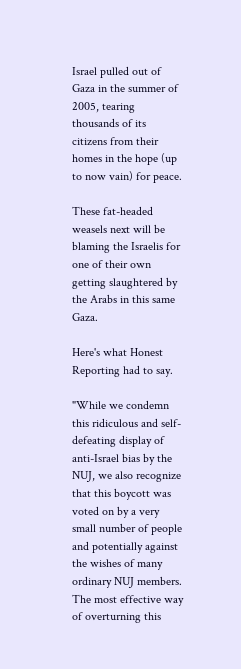Israel pulled out of Gaza in the summer of 2005, tearing thousands of its citizens from their homes in the hope (up to now vain) for peace.

These fat-headed weasels next will be blaming the Israelis for one of their own getting slaughtered by the Arabs in this same Gaza.

Here's what Honest Reporting had to say.

"While we condemn this ridiculous and self-defeating display of anti-Israel bias by the NUJ, we also recognize that this boycott was voted on by a very small number of people and potentially against the wishes of many ordinary NUJ members. The most effective way of overturning this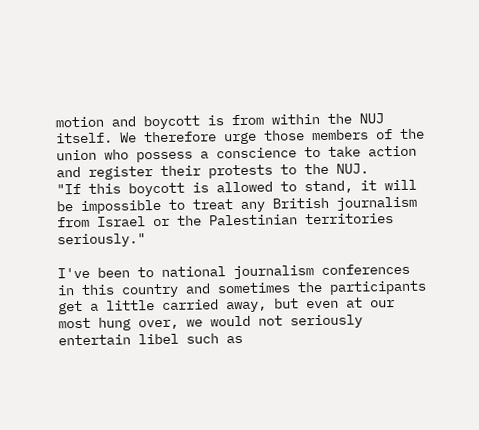motion and boycott is from within the NUJ itself. We therefore urge those members of the union who possess a conscience to take action and register their protests to the NUJ.
"If this boycott is allowed to stand, it will be impossible to treat any British journalism from Israel or the Palestinian territories seriously."

I've been to national journalism conferences in this country and sometimes the participants get a little carried away, but even at our most hung over, we would not seriously entertain libel such as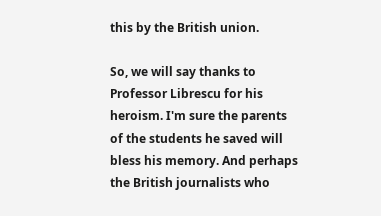this by the British union.

So, we will say thanks to Professor Librescu for his heroism. I'm sure the parents of the students he saved will bless his memory. And perhaps the British journalists who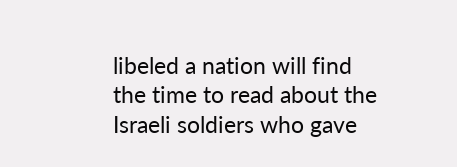libeled a nation will find the time to read about the Israeli soldiers who gave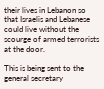their lives in Lebanon so that Israelis and Lebanese could live without the scourge of armed terrorists at the door.

This is being sent to the general secretary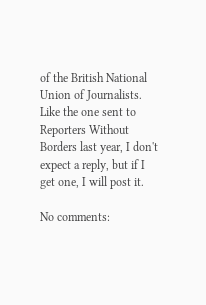of the British National Union of Journalists. Like the one sent to Reporters Without Borders last year, I don't expect a reply, but if I get one, I will post it.

No comments: